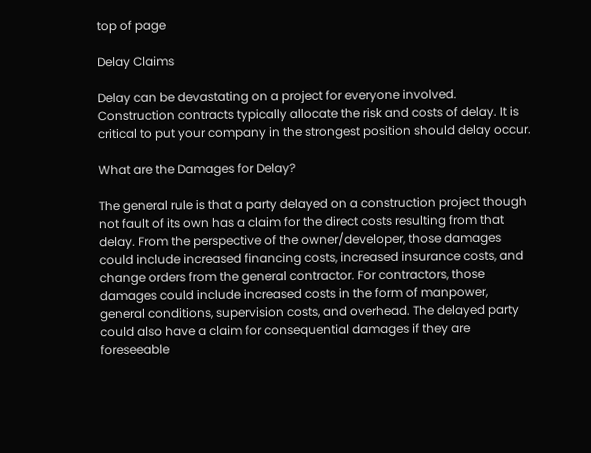top of page

Delay Claims

Delay can be devastating on a project for everyone involved. Construction contracts typically allocate the risk and costs of delay. It is critical to put your company in the strongest position should delay occur.

What are the Damages for Delay?

The general rule is that a party delayed on a construction project though not fault of its own has a claim for the direct costs resulting from that delay. From the perspective of the owner/developer, those damages could include increased financing costs, increased insurance costs, and change orders from the general contractor. For contractors, those damages could include increased costs in the form of manpower, general conditions, supervision costs, and overhead. The delayed party could also have a claim for consequential damages if they are foreseeable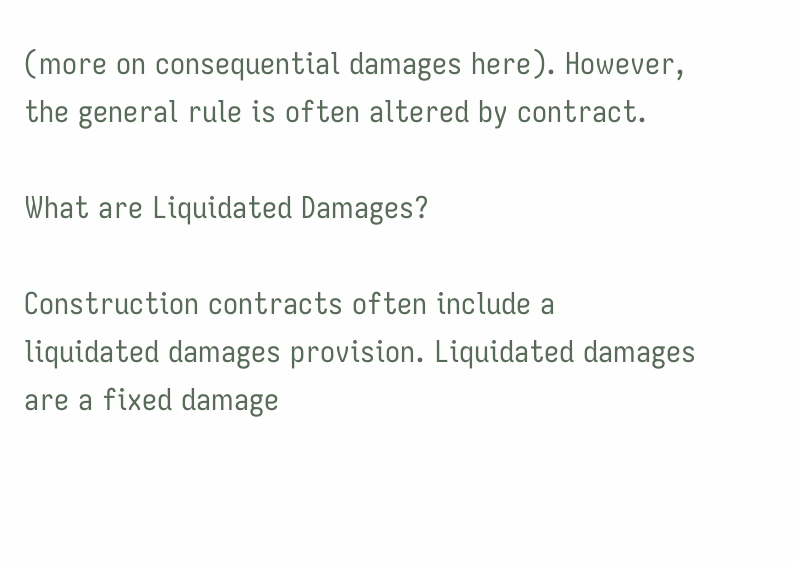(more on consequential damages here). However, the general rule is often altered by contract.

What are Liquidated Damages?

Construction contracts often include a liquidated damages provision. Liquidated damages are a fixed damage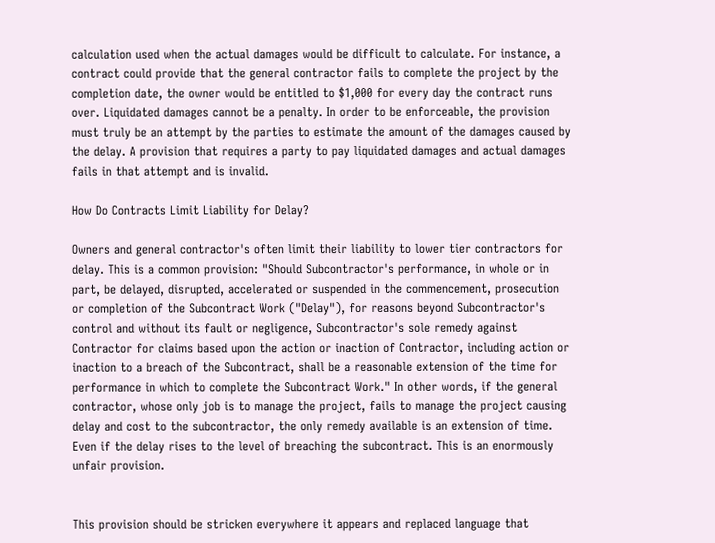calculation used when the actual damages would be difficult to calculate. For instance, a contract could provide that the general contractor fails to complete the project by the completion date, the owner would be entitled to $1,000 for every day the contract runs over. Liquidated damages cannot be a penalty. In order to be enforceable, the provision must truly be an attempt by the parties to estimate the amount of the damages caused by the delay. A provision that requires a party to pay liquidated damages and actual damages fails in that attempt and is invalid.

How Do Contracts Limit Liability for Delay?

Owners and general contractor's often limit their liability to lower tier contractors for delay. This is a common provision: "Should Subcontractor's performance, in whole or in part, be delayed, disrupted, accelerated or suspended in the commencement, prosecution or completion of the Subcontract Work ("Delay"), for reasons beyond Subcontractor's control and without its fault or negligence, Subcontractor's sole remedy against Contractor for claims based upon the action or inaction of Contractor, including action or inaction to a breach of the Subcontract, shall be a reasonable extension of the time for performance in which to complete the Subcontract Work." In other words, if the general contractor, whose only job is to manage the project, fails to manage the project causing delay and cost to the subcontractor, the only remedy available is an extension of time. Even if the delay rises to the level of breaching the subcontract. This is an enormously unfair provision.


This provision should be stricken everywhere it appears and replaced language that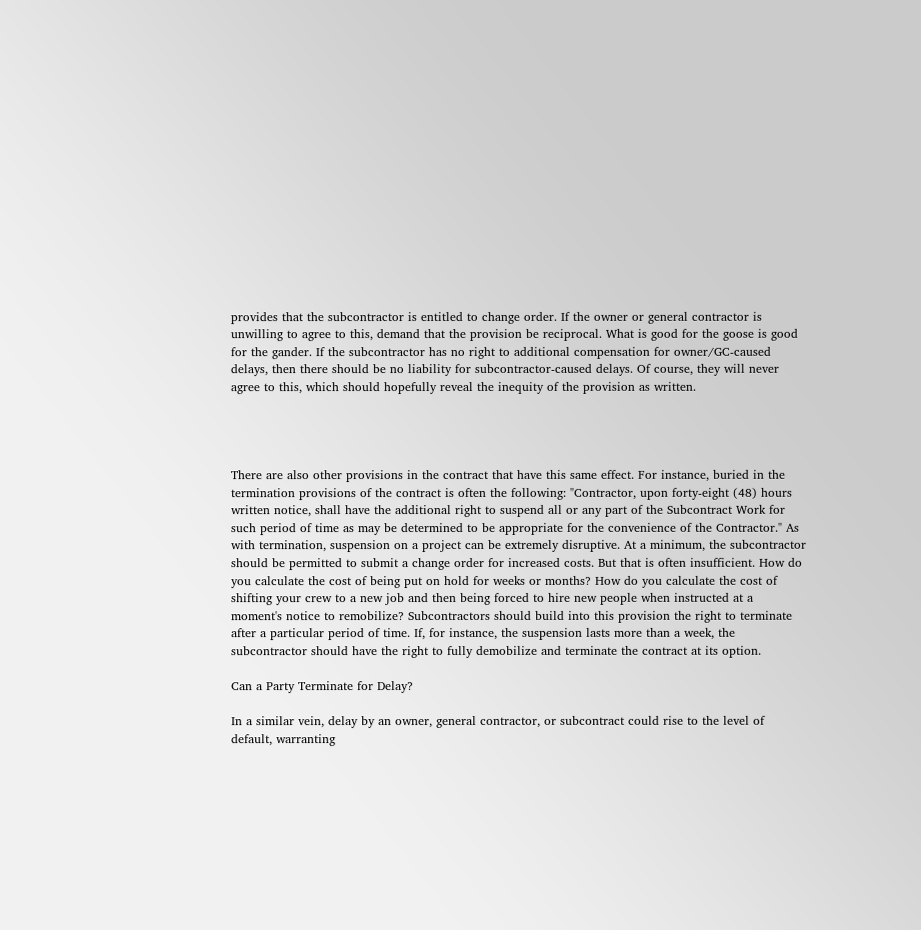provides that the subcontractor is entitled to change order. If the owner or general contractor is unwilling to agree to this, demand that the provision be reciprocal. What is good for the goose is good for the gander. If the subcontractor has no right to additional compensation for owner/GC-caused delays, then there should be no liability for subcontractor-caused delays. Of course, they will never agree to this, which should hopefully reveal the inequity of the provision as written.




There are also other provisions in the contract that have this same effect. For instance, buried in the termination provisions of the contract is often the following: "Contractor, upon forty-eight (48) hours written notice, shall have the additional right to suspend all or any part of the Subcontract Work for such period of time as may be determined to be appropriate for the convenience of the Contractor." As with termination, suspension on a project can be extremely disruptive. At a minimum, the subcontractor should be permitted to submit a change order for increased costs. But that is often insufficient. How do you calculate the cost of being put on hold for weeks or months? How do you calculate the cost of shifting your crew to a new job and then being forced to hire new people when instructed at a moment's notice to remobilize? Subcontractors should build into this provision the right to terminate after a particular period of time. If, for instance, the suspension lasts more than a week, the subcontractor should have the right to fully demobilize and terminate the contract at its option.

Can a Party Terminate for Delay?

In a similar vein, delay by an owner, general contractor, or subcontract could rise to the level of default, warranting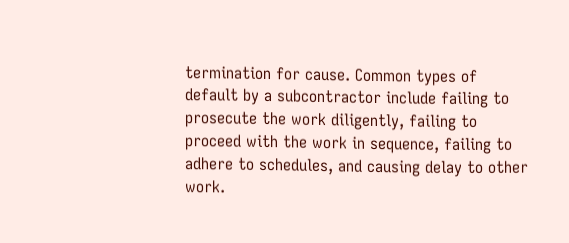termination for cause. Common types of default by a subcontractor include failing to prosecute the work diligently, failing to proceed with the work in sequence, failing to adhere to schedules, and causing delay to other work.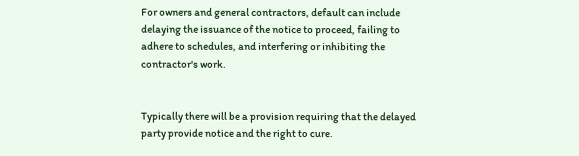For owners and general contractors, default can include delaying the issuance of the notice to proceed, failing to adhere to schedules, and interfering or inhibiting the contractor's work.


Typically there will be a provision requiring that the delayed party provide notice and the right to cure.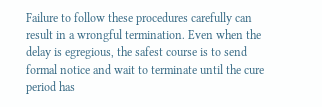Failure to follow these procedures carefully can result in a wrongful termination. Even when the delay is egregious, the safest course is to send formal notice and wait to terminate until the cure period has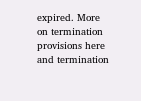expired. More on termination provisions here and termination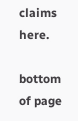claims here.

bottom of page